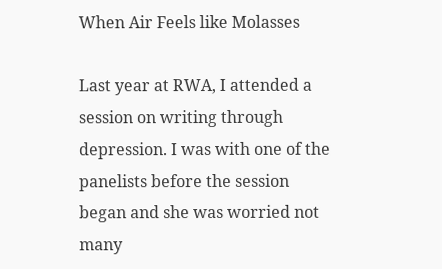When Air Feels like Molasses

Last year at RWA, I attended a session on writing through depression. I was with one of the panelists before the session began and she was worried not many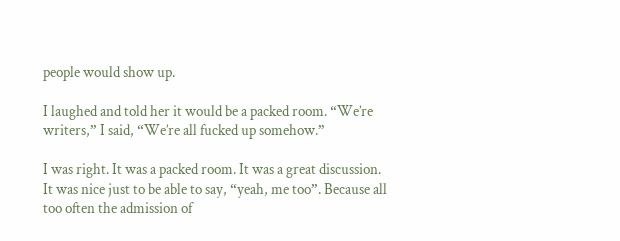people would show up.

I laughed and told her it would be a packed room. “We’re writers,” I said, “We’re all fucked up somehow.”

I was right. It was a packed room. It was a great discussion. It was nice just to be able to say, “yeah, me too”. Because all too often the admission of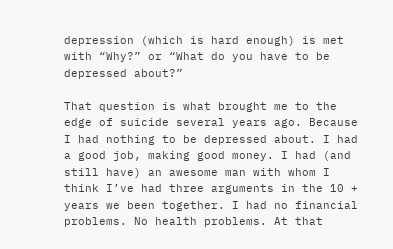depression (which is hard enough) is met with “Why?” or “What do you have to be depressed about?”

That question is what brought me to the edge of suicide several years ago. Because I had nothing to be depressed about. I had a good job, making good money. I had (and still have) an awesome man with whom I think I’ve had three arguments in the 10 + years we been together. I had no financial problems. No health problems. At that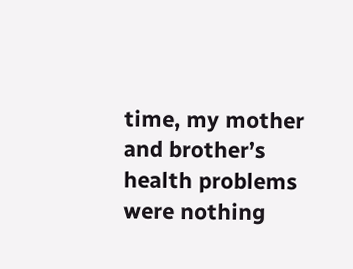time, my mother and brother’s health problems were nothing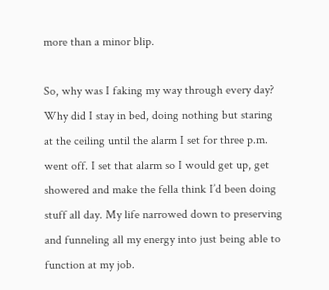more than a minor blip.

So, why was I faking my way through every day? Why did I stay in bed, doing nothing but staring at the ceiling until the alarm I set for three p.m. went off. I set that alarm so I would get up, get showered and make the fella think I’d been doing stuff all day. My life narrowed down to preserving and funneling all my energy into just being able to function at my job.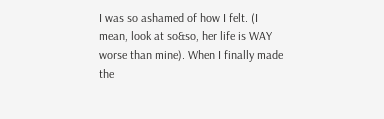I was so ashamed of how I felt. (I mean, look at so&so, her life is WAY worse than mine). When I finally made the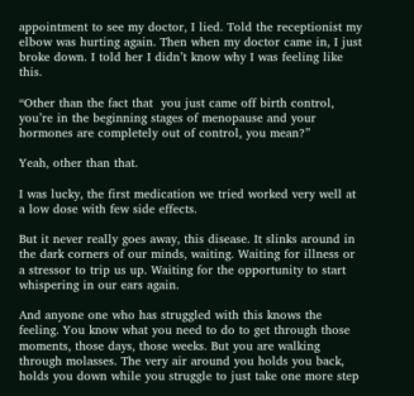appointment to see my doctor, I lied. Told the receptionist my elbow was hurting again. Then when my doctor came in, I just broke down. I told her I didn’t know why I was feeling like this.

“Other than the fact that  you just came off birth control, you’re in the beginning stages of menopause and your hormones are completely out of control, you mean?”

Yeah, other than that.

I was lucky, the first medication we tried worked very well at a low dose with few side effects.

But it never really goes away, this disease. It slinks around in the dark corners of our minds, waiting. Waiting for illness or a stressor to trip us up. Waiting for the opportunity to start whispering in our ears again.

And anyone one who has struggled with this knows the feeling. You know what you need to do to get through those moments, those days, those weeks. But you are walking through molasses. The very air around you holds you back, holds you down while you struggle to just take one more step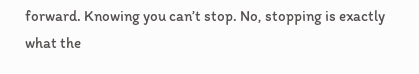forward. Knowing you can’t stop. No, stopping is exactly what the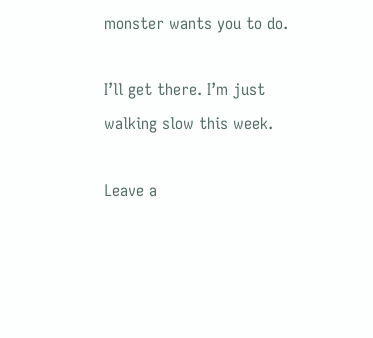monster wants you to do.

I’ll get there. I’m just walking slow this week.

Leave a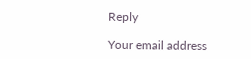Reply

Your email address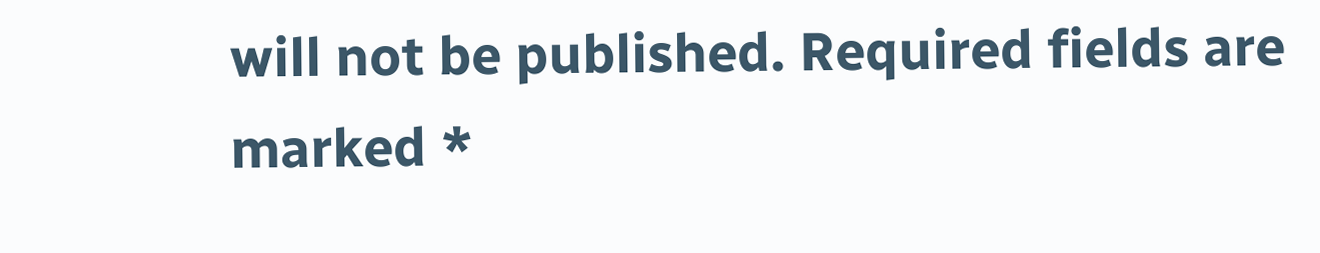will not be published. Required fields are marked *